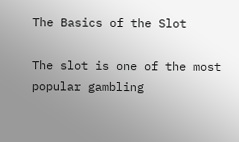The Basics of the Slot

The slot is one of the most popular gambling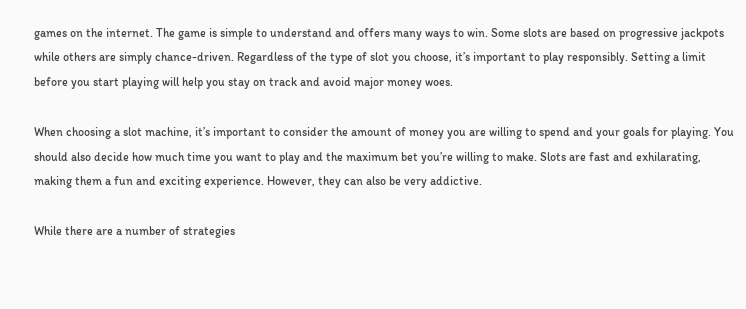games on the internet. The game is simple to understand and offers many ways to win. Some slots are based on progressive jackpots while others are simply chance-driven. Regardless of the type of slot you choose, it’s important to play responsibly. Setting a limit before you start playing will help you stay on track and avoid major money woes.

When choosing a slot machine, it’s important to consider the amount of money you are willing to spend and your goals for playing. You should also decide how much time you want to play and the maximum bet you’re willing to make. Slots are fast and exhilarating, making them a fun and exciting experience. However, they can also be very addictive.

While there are a number of strategies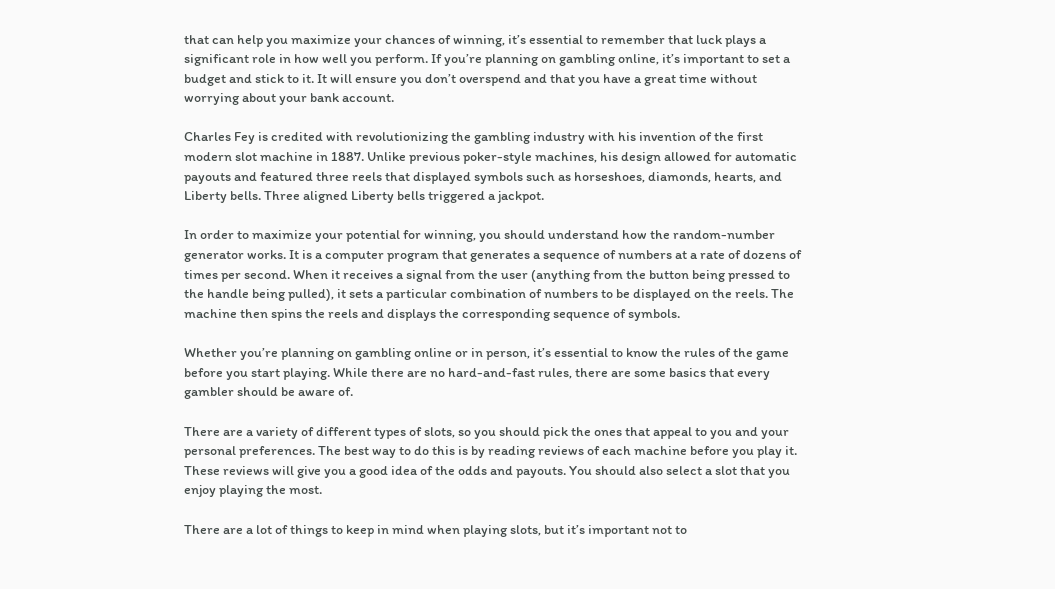that can help you maximize your chances of winning, it’s essential to remember that luck plays a significant role in how well you perform. If you’re planning on gambling online, it’s important to set a budget and stick to it. It will ensure you don’t overspend and that you have a great time without worrying about your bank account.

Charles Fey is credited with revolutionizing the gambling industry with his invention of the first modern slot machine in 1887. Unlike previous poker-style machines, his design allowed for automatic payouts and featured three reels that displayed symbols such as horseshoes, diamonds, hearts, and Liberty bells. Three aligned Liberty bells triggered a jackpot.

In order to maximize your potential for winning, you should understand how the random-number generator works. It is a computer program that generates a sequence of numbers at a rate of dozens of times per second. When it receives a signal from the user (anything from the button being pressed to the handle being pulled), it sets a particular combination of numbers to be displayed on the reels. The machine then spins the reels and displays the corresponding sequence of symbols.

Whether you’re planning on gambling online or in person, it’s essential to know the rules of the game before you start playing. While there are no hard-and-fast rules, there are some basics that every gambler should be aware of.

There are a variety of different types of slots, so you should pick the ones that appeal to you and your personal preferences. The best way to do this is by reading reviews of each machine before you play it. These reviews will give you a good idea of the odds and payouts. You should also select a slot that you enjoy playing the most.

There are a lot of things to keep in mind when playing slots, but it’s important not to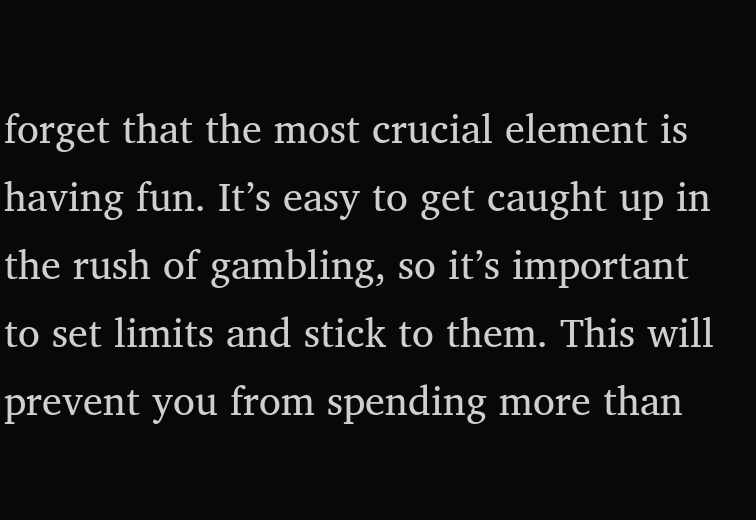forget that the most crucial element is having fun. It’s easy to get caught up in the rush of gambling, so it’s important to set limits and stick to them. This will prevent you from spending more than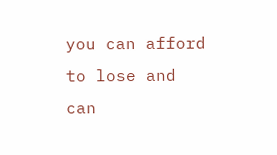you can afford to lose and can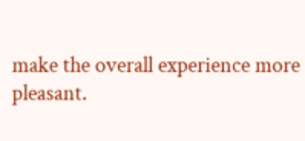make the overall experience more pleasant.